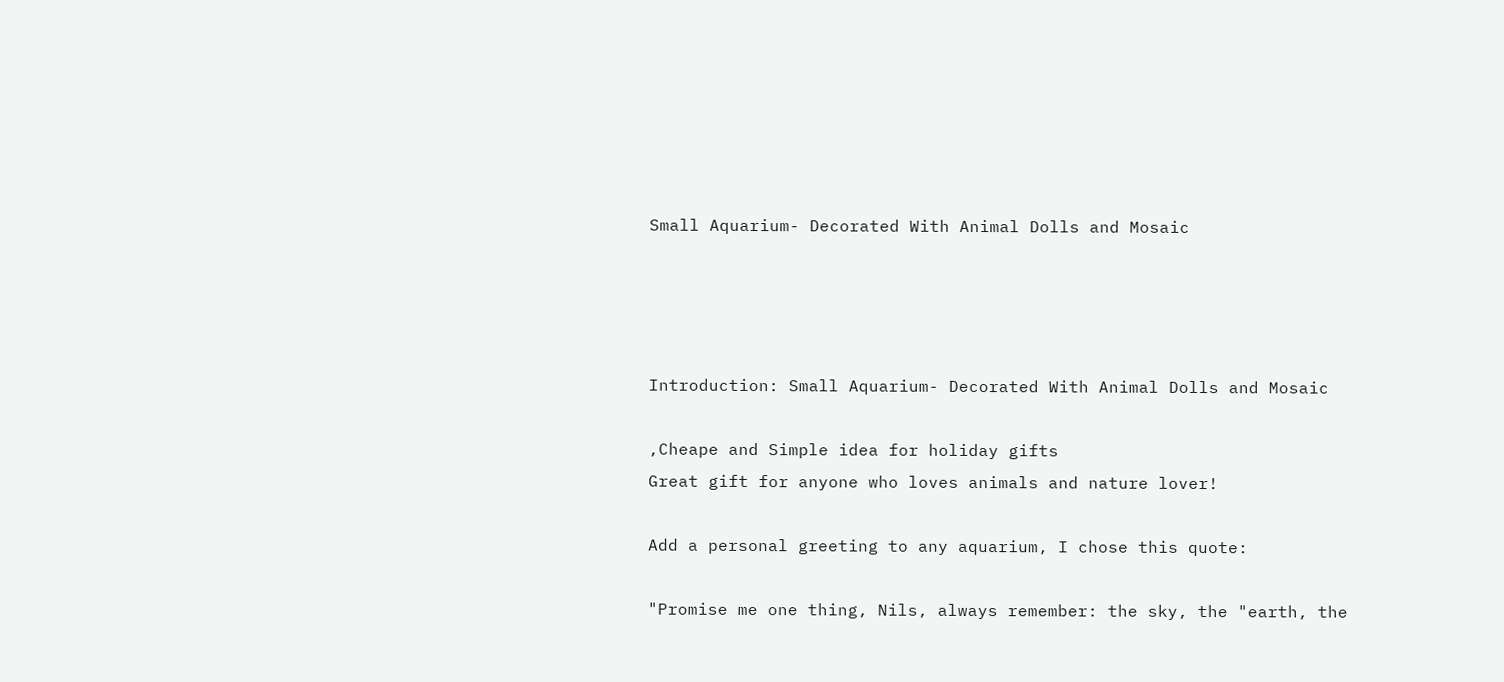Small Aquarium- Decorated With Animal Dolls and Mosaic




Introduction: Small Aquarium- Decorated With Animal Dolls and Mosaic

,Cheape and Simple idea for holiday gifts
Great gift for anyone who loves animals and nature lover!

Add a personal greeting to any aquarium, I chose this quote:

"Promise me one thing, Nils, always remember: the sky, the "earth, the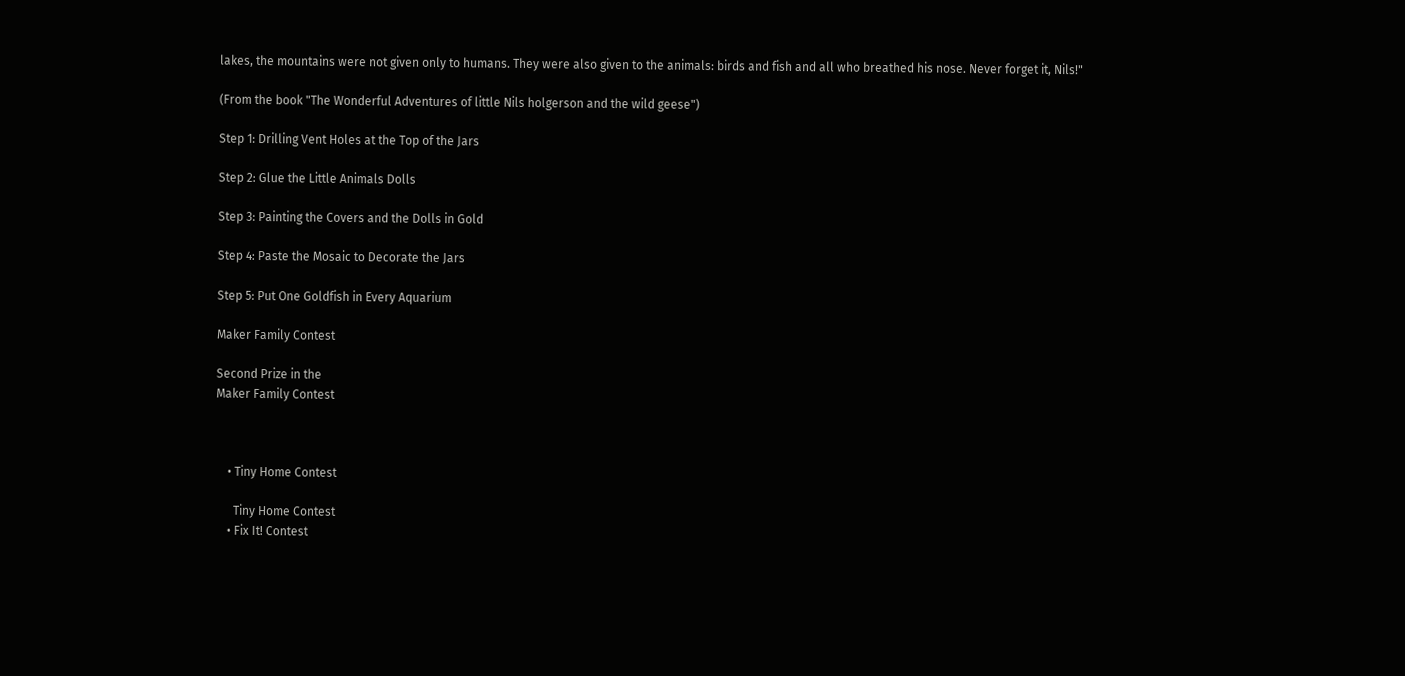lakes, the mountains were not given only to humans. They were also given to the animals: birds and fish and all who breathed his nose. Never forget it, Nils!"

(From the book "The Wonderful Adventures of little Nils holgerson and the wild geese")

Step 1: Drilling Vent Holes at the Top of the Jars

Step 2: Glue the Little Animals Dolls

Step 3: Painting the Covers and the Dolls in Gold

Step 4: Paste the Mosaic to Decorate the Jars

Step 5: Put One Goldfish in Every Aquarium

Maker Family Contest

Second Prize in the
Maker Family Contest



    • Tiny Home Contest

      Tiny Home Contest
    • Fix It! Contest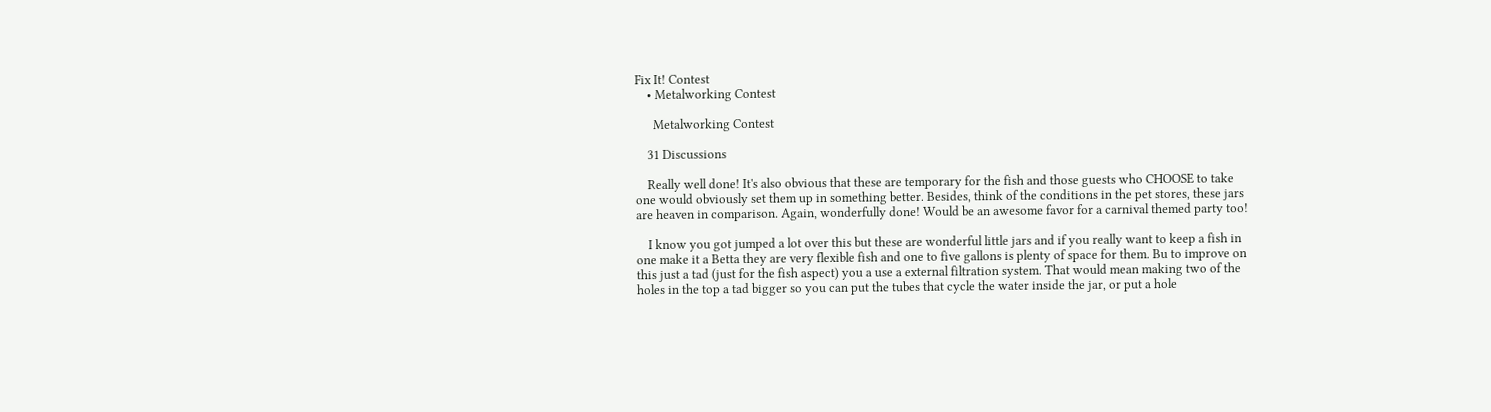Fix It! Contest
    • Metalworking Contest

      Metalworking Contest

    31 Discussions

    Really well done! It's also obvious that these are temporary for the fish and those guests who CHOOSE to take one would obviously set them up in something better. Besides, think of the conditions in the pet stores, these jars are heaven in comparison. Again, wonderfully done! Would be an awesome favor for a carnival themed party too!

    I know you got jumped a lot over this but these are wonderful little jars and if you really want to keep a fish in one make it a Betta they are very flexible fish and one to five gallons is plenty of space for them. Bu to improve on this just a tad (just for the fish aspect) you a use a external filtration system. That would mean making two of the holes in the top a tad bigger so you can put the tubes that cycle the water inside the jar, or put a hole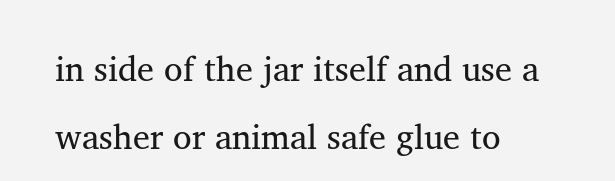in side of the jar itself and use a washer or animal safe glue to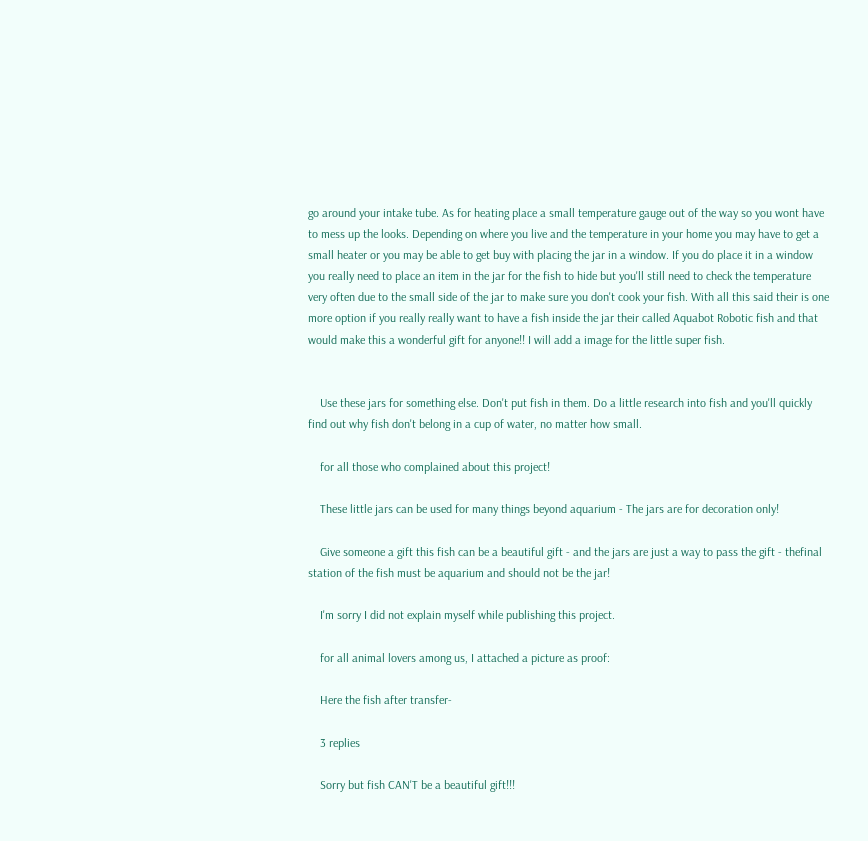go around your intake tube. As for heating place a small temperature gauge out of the way so you wont have to mess up the looks. Depending on where you live and the temperature in your home you may have to get a small heater or you may be able to get buy with placing the jar in a window. If you do place it in a window you really need to place an item in the jar for the fish to hide but you'll still need to check the temperature very often due to the small side of the jar to make sure you don't cook your fish. With all this said their is one more option if you really really want to have a fish inside the jar their called Aquabot Robotic fish and that would make this a wonderful gift for anyone!! I will add a image for the little super fish.


    Use these jars for something else. Don't put fish in them. Do a little research into fish and you'll quickly find out why fish don't belong in a cup of water, no matter how small.

    for all those who complained about this project!

    These little jars can be used for many things beyond aquarium - The jars are for decoration only!

    Give someone a gift this fish can be a beautiful gift - and the jars are just a way to pass the gift - thefinal station of the fish must be aquarium and should not be the jar!

    I'm sorry I did not explain myself while publishing this project.

    for all animal lovers among us, I attached a picture as proof:

    Here the fish after transfer-

    3 replies

    Sorry but fish CAN'T be a beautiful gift!!!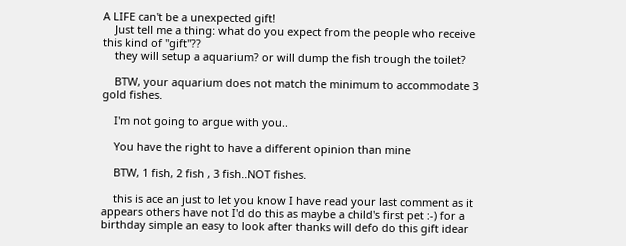A LIFE can't be a unexpected gift!
    Just tell me a thing: what do you expect from the people who receive this kind of "gift"??
    they will setup a aquarium? or will dump the fish trough the toilet?

    BTW, your aquarium does not match the minimum to accommodate 3 gold fishes.

    I'm not going to argue with you..

    You have the right to have a different opinion than mine

    BTW, 1 fish, 2 fish , 3 fish..NOT fishes.

    this is ace an just to let you know I have read your last comment as it appears others have not I'd do this as maybe a child's first pet :-) for a birthday simple an easy to look after thanks will defo do this gift idear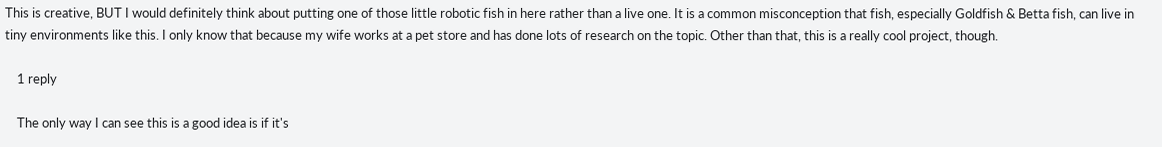This is creative, BUT I would definitely think about putting one of those little robotic fish in here rather than a live one. It is a common misconception that fish, especially Goldfish & Betta fish, can live in tiny environments like this. I only know that because my wife works at a pet store and has done lots of research on the topic. Other than that, this is a really cool project, though.

    1 reply

    The only way I can see this is a good idea is if it's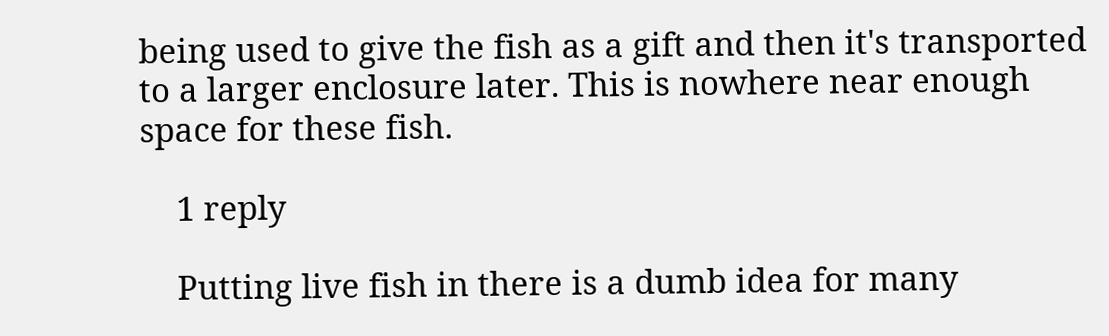being used to give the fish as a gift and then it's transported to a larger enclosure later. This is nowhere near enough space for these fish.

    1 reply

    Putting live fish in there is a dumb idea for many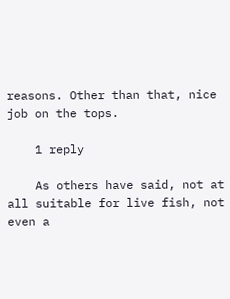reasons. Other than that, nice job on the tops.

    1 reply

    As others have said, not at all suitable for live fish, not even a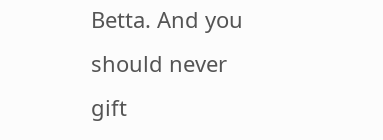Betta. And you should never gift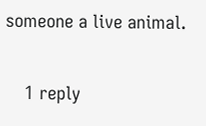someone a live animal.

    1 reply